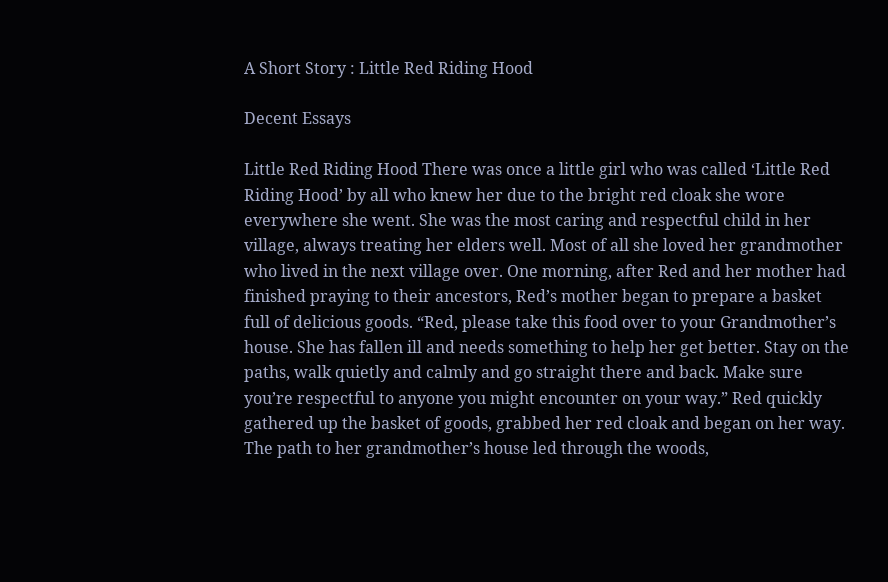A Short Story : Little Red Riding Hood

Decent Essays

Little Red Riding Hood There was once a little girl who was called ‘Little Red Riding Hood’ by all who knew her due to the bright red cloak she wore everywhere she went. She was the most caring and respectful child in her village, always treating her elders well. Most of all she loved her grandmother who lived in the next village over. One morning, after Red and her mother had finished praying to their ancestors, Red’s mother began to prepare a basket full of delicious goods. “Red, please take this food over to your Grandmother’s house. She has fallen ill and needs something to help her get better. Stay on the paths, walk quietly and calmly and go straight there and back. Make sure you’re respectful to anyone you might encounter on your way.” Red quickly gathered up the basket of goods, grabbed her red cloak and began on her way. The path to her grandmother’s house led through the woods,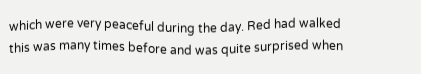which were very peaceful during the day. Red had walked this was many times before and was quite surprised when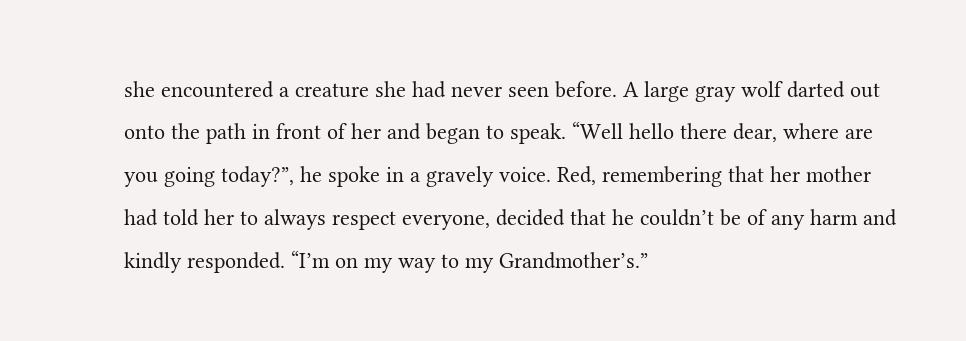she encountered a creature she had never seen before. A large gray wolf darted out onto the path in front of her and began to speak. “Well hello there dear, where are you going today?”, he spoke in a gravely voice. Red, remembering that her mother had told her to always respect everyone, decided that he couldn’t be of any harm and kindly responded. “I’m on my way to my Grandmother’s.”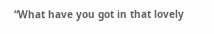“What have you got in that lovely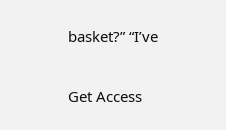basket?” “I’ve

Get Access